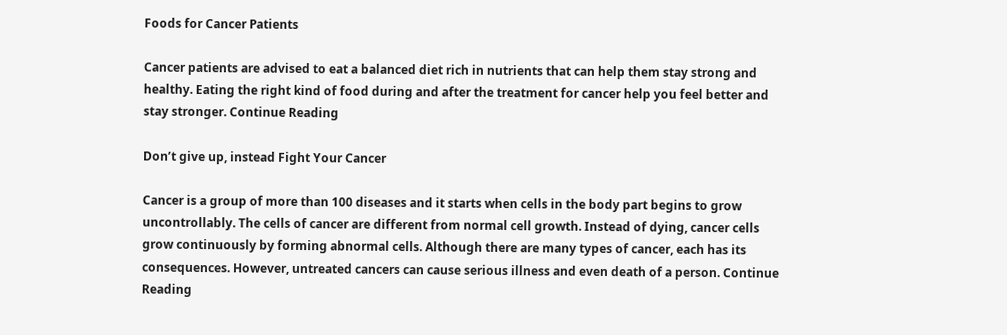Foods for Cancer Patients

Cancer patients are advised to eat a balanced diet rich in nutrients that can help them stay strong and healthy. Eating the right kind of food during and after the treatment for cancer help you feel better and stay stronger. Continue Reading

Don’t give up, instead Fight Your Cancer

Cancer is a group of more than 100 diseases and it starts when cells in the body part begins to grow uncontrollably. The cells of cancer are different from normal cell growth. Instead of dying, cancer cells grow continuously by forming abnormal cells. Although there are many types of cancer, each has its consequences. However, untreated cancers can cause serious illness and even death of a person. Continue Reading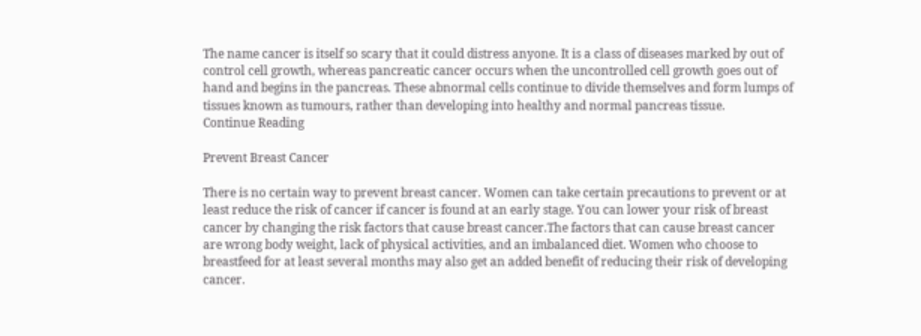The name cancer is itself so scary that it could distress anyone. It is a class of diseases marked by out of control cell growth, whereas pancreatic cancer occurs when the uncontrolled cell growth goes out of hand and begins in the pancreas. These abnormal cells continue to divide themselves and form lumps of tissues known as tumours, rather than developing into healthy and normal pancreas tissue.
Continue Reading

Prevent Breast Cancer

There is no certain way to prevent breast cancer. Women can take certain precautions to prevent or at least reduce the risk of cancer if cancer is found at an early stage. You can lower your risk of breast cancer by changing the risk factors that cause breast cancer.The factors that can cause breast cancer are wrong body weight, lack of physical activities, and an imbalanced diet. Women who choose to breastfeed for at least several months may also get an added benefit of reducing their risk of developing cancer.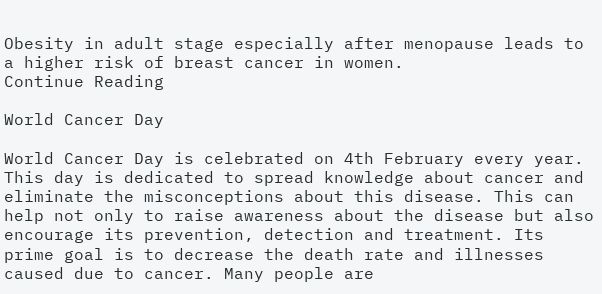Obesity in adult stage especially after menopause leads to a higher risk of breast cancer in women.
Continue Reading

World Cancer Day

World Cancer Day is celebrated on 4th February every year. This day is dedicated to spread knowledge about cancer and eliminate the misconceptions about this disease. This can help not only to raise awareness about the disease but also encourage its prevention, detection and treatment. Its prime goal is to decrease the death rate and illnesses caused due to cancer. Many people are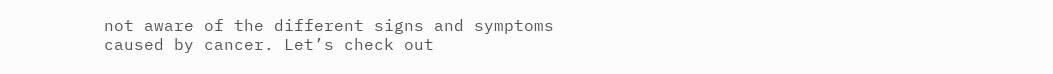not aware of the different signs and symptoms caused by cancer. Let’s check out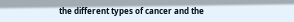the different types of cancer and the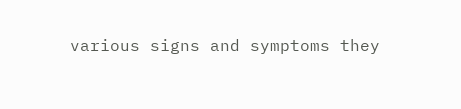various signs and symptoms they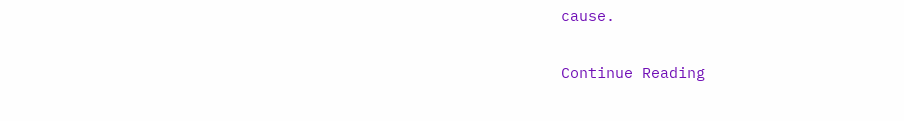cause.

Continue Reading